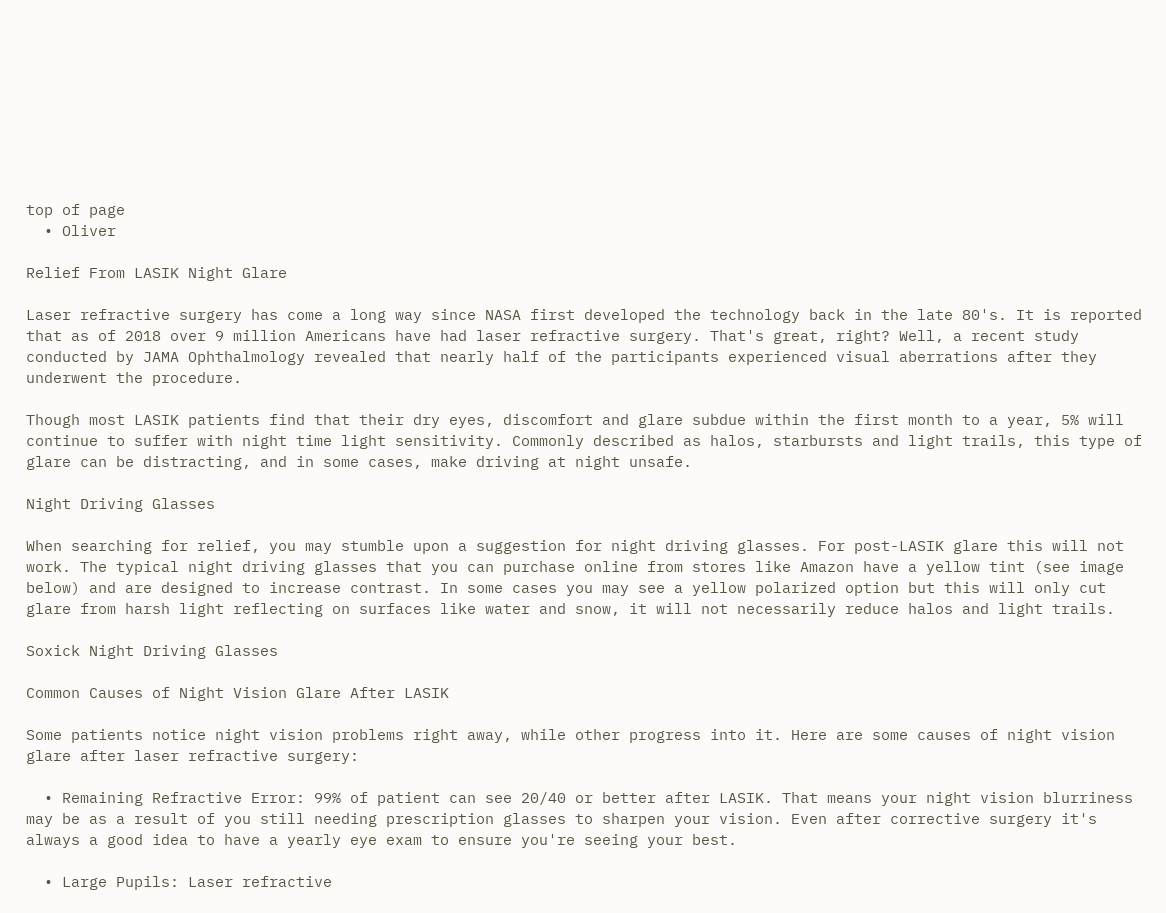top of page
  • Oliver

Relief From LASIK Night Glare

Laser refractive surgery has come a long way since NASA first developed the technology back in the late 80's. It is reported that as of 2018 over 9 million Americans have had laser refractive surgery. That's great, right? Well, a recent study conducted by JAMA Ophthalmology revealed that nearly half of the participants experienced visual aberrations after they underwent the procedure.

Though most LASIK patients find that their dry eyes, discomfort and glare subdue within the first month to a year, 5% will continue to suffer with night time light sensitivity. Commonly described as halos, starbursts and light trails, this type of glare can be distracting, and in some cases, make driving at night unsafe.

Night Driving Glasses

When searching for relief, you may stumble upon a suggestion for night driving glasses. For post-LASIK glare this will not work. The typical night driving glasses that you can purchase online from stores like Amazon have a yellow tint (see image below) and are designed to increase contrast. In some cases you may see a yellow polarized option but this will only cut glare from harsh light reflecting on surfaces like water and snow, it will not necessarily reduce halos and light trails.

Soxick Night Driving Glasses

Common Causes of Night Vision Glare After LASIK

Some patients notice night vision problems right away, while other progress into it. Here are some causes of night vision glare after laser refractive surgery:

  • Remaining Refractive Error: 99% of patient can see 20/40 or better after LASIK. That means your night vision blurriness may be as a result of you still needing prescription glasses to sharpen your vision. Even after corrective surgery it's always a good idea to have a yearly eye exam to ensure you're seeing your best.

  • Large Pupils: Laser refractive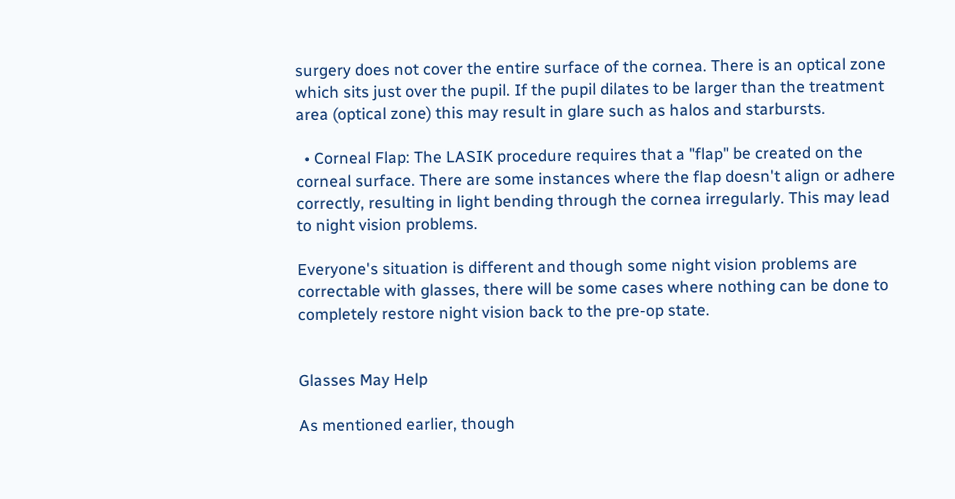surgery does not cover the entire surface of the cornea. There is an optical zone which sits just over the pupil. If the pupil dilates to be larger than the treatment area (optical zone) this may result in glare such as halos and starbursts.

  • Corneal Flap: The LASIK procedure requires that a "flap" be created on the corneal surface. There are some instances where the flap doesn't align or adhere correctly, resulting in light bending through the cornea irregularly. This may lead to night vision problems.

Everyone's situation is different and though some night vision problems are correctable with glasses, there will be some cases where nothing can be done to completely restore night vision back to the pre-op state.


Glasses May Help

As mentioned earlier, though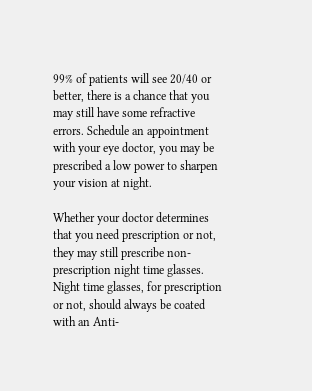99% of patients will see 20/40 or better, there is a chance that you may still have some refractive errors. Schedule an appointment with your eye doctor, you may be prescribed a low power to sharpen your vision at night.

Whether your doctor determines that you need prescription or not, they may still prescribe non-prescription night time glasses. Night time glasses, for prescription or not, should always be coated with an Anti-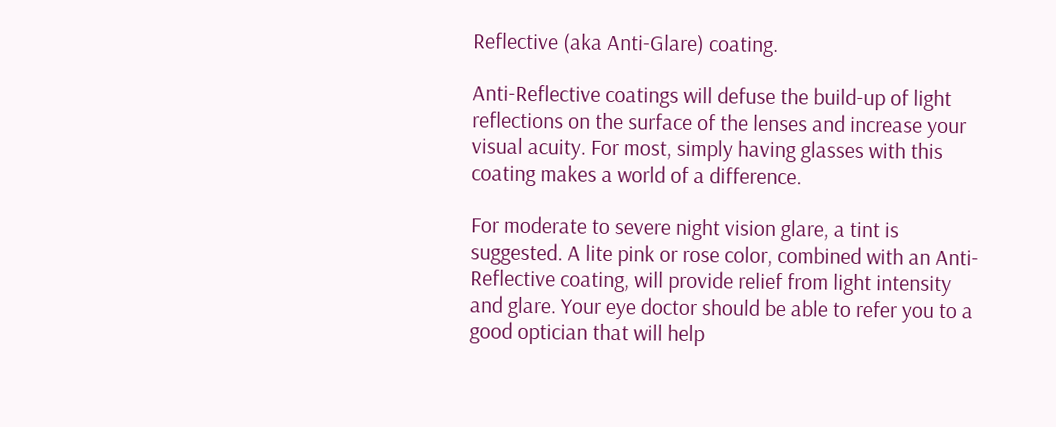Reflective (aka Anti-Glare) coating.

Anti-Reflective coatings will defuse the build-up of light reflections on the surface of the lenses and increase your visual acuity. For most, simply having glasses with this coating makes a world of a difference.

For moderate to severe night vision glare, a tint is suggested. A lite pink or rose color, combined with an Anti-Reflective coating, will provide relief from light intensity and glare. Your eye doctor should be able to refer you to a good optician that will help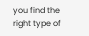you find the right type of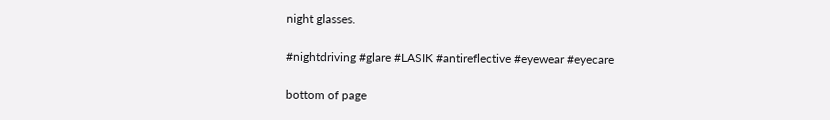night glasses.

#nightdriving #glare #LASIK #antireflective #eyewear #eyecare

bottom of page